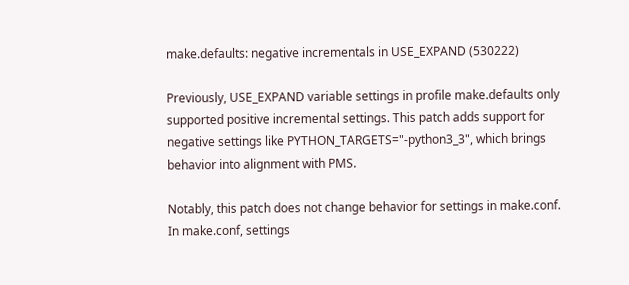make.defaults: negative incrementals in USE_EXPAND (530222)

Previously, USE_EXPAND variable settings in profile make.defaults only
supported positive incremental settings. This patch adds support for
negative settings like PYTHON_TARGETS="-python3_3", which brings
behavior into alignment with PMS.

Notably, this patch does not change behavior for settings in make.conf.
In make.conf, settings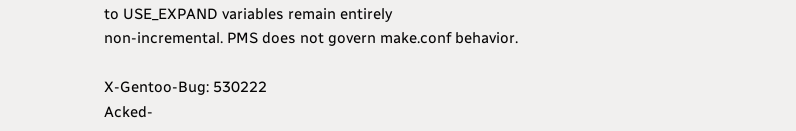to USE_EXPAND variables remain entirely
non-incremental. PMS does not govern make.conf behavior.

X-Gentoo-Bug: 530222
Acked-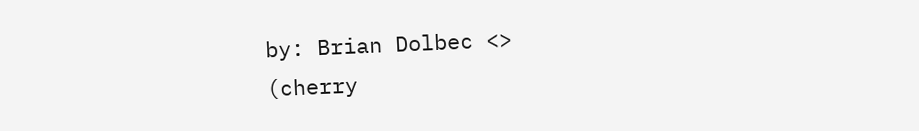by: Brian Dolbec <>
(cherry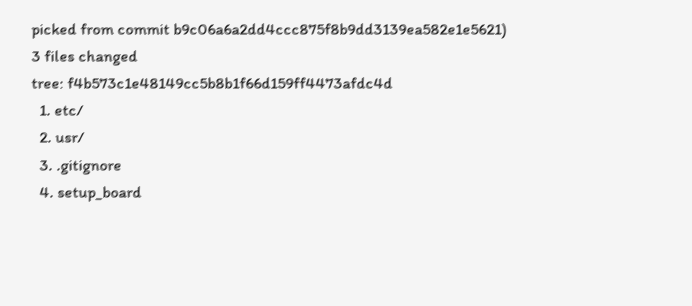picked from commit b9c06a6a2dd4ccc875f8b9dd3139ea582e1e5621)
3 files changed
tree: f4b573c1e48149cc5b8b1f66d159ff4473afdc4d
  1. etc/
  2. usr/
  3. .gitignore
  4. setup_board